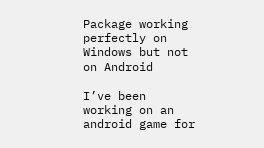Package working perfectly on Windows but not on Android

I’ve been working on an android game for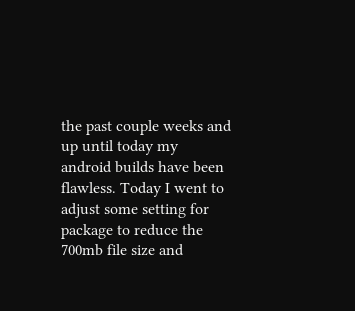the past couple weeks and up until today my android builds have been flawless. Today I went to adjust some setting for package to reduce the 700mb file size and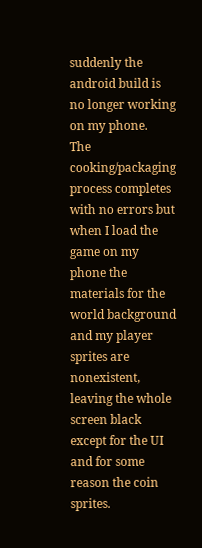suddenly the android build is no longer working on my phone.
The cooking/packaging process completes with no errors but when I load the game on my phone the materials for the world background and my player sprites are nonexistent, leaving the whole screen black except for the UI and for some reason the coin sprites.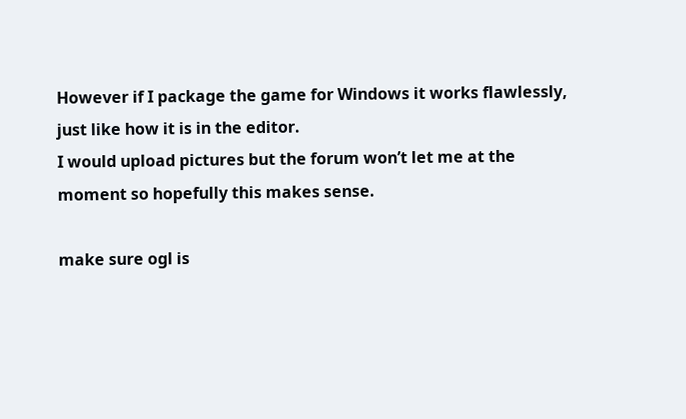However if I package the game for Windows it works flawlessly, just like how it is in the editor.
I would upload pictures but the forum won’t let me at the moment so hopefully this makes sense.

make sure ogl is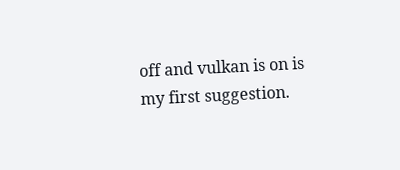off and vulkan is on is my first suggestion.